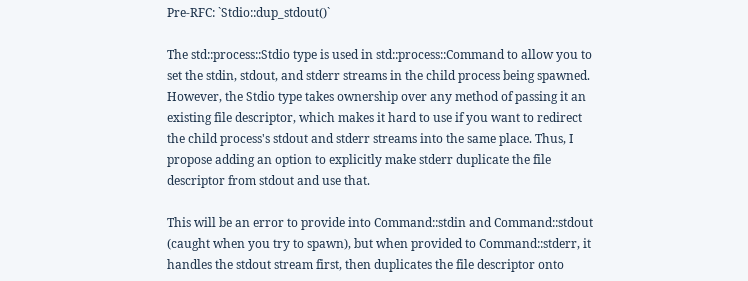Pre-RFC: `Stdio::dup_stdout()`

The std::process::Stdio type is used in std::process::Command to allow you to set the stdin, stdout, and stderr streams in the child process being spawned. However, the Stdio type takes ownership over any method of passing it an existing file descriptor, which makes it hard to use if you want to redirect the child process's stdout and stderr streams into the same place. Thus, I propose adding an option to explicitly make stderr duplicate the file descriptor from stdout and use that.

This will be an error to provide into Command::stdin and Command::stdout (caught when you try to spawn), but when provided to Command::stderr, it handles the stdout stream first, then duplicates the file descriptor onto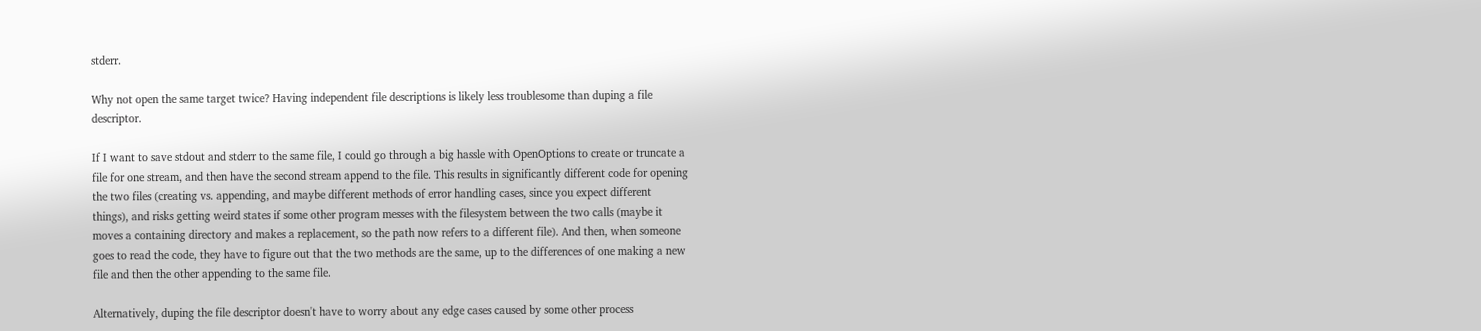stderr.

Why not open the same target twice? Having independent file descriptions is likely less troublesome than duping a file descriptor.

If I want to save stdout and stderr to the same file, I could go through a big hassle with OpenOptions to create or truncate a file for one stream, and then have the second stream append to the file. This results in significantly different code for opening the two files (creating vs. appending, and maybe different methods of error handling cases, since you expect different things), and risks getting weird states if some other program messes with the filesystem between the two calls (maybe it moves a containing directory and makes a replacement, so the path now refers to a different file). And then, when someone goes to read the code, they have to figure out that the two methods are the same, up to the differences of one making a new file and then the other appending to the same file.

Alternatively, duping the file descriptor doesn't have to worry about any edge cases caused by some other process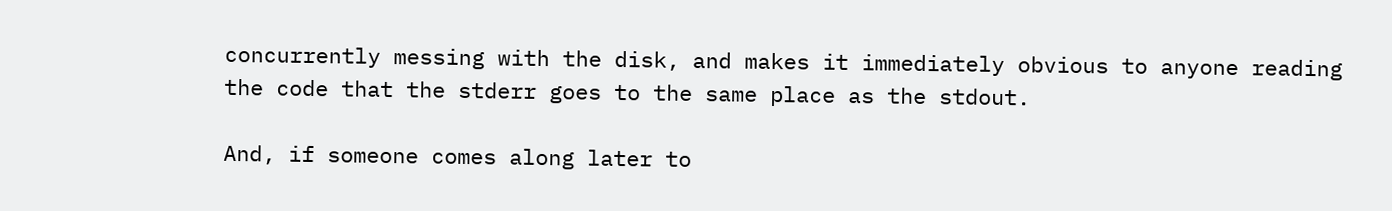concurrently messing with the disk, and makes it immediately obvious to anyone reading the code that the stderr goes to the same place as the stdout.

And, if someone comes along later to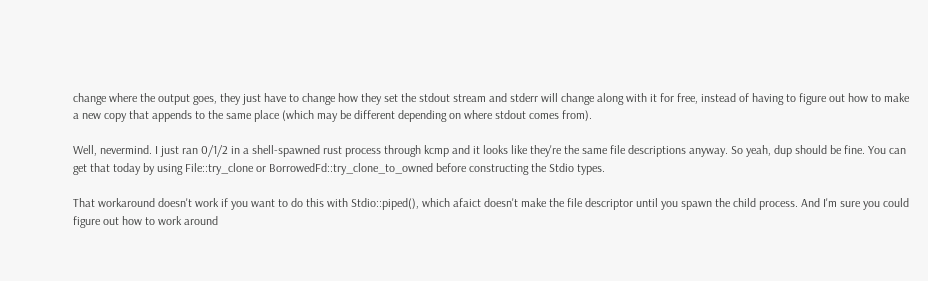change where the output goes, they just have to change how they set the stdout stream and stderr will change along with it for free, instead of having to figure out how to make a new copy that appends to the same place (which may be different depending on where stdout comes from).

Well, nevermind. I just ran 0/1/2 in a shell-spawned rust process through kcmp and it looks like they're the same file descriptions anyway. So yeah, dup should be fine. You can get that today by using File::try_clone or BorrowedFd::try_clone_to_owned before constructing the Stdio types.

That workaround doesn't work if you want to do this with Stdio::piped(), which afaict doesn't make the file descriptor until you spawn the child process. And I'm sure you could figure out how to work around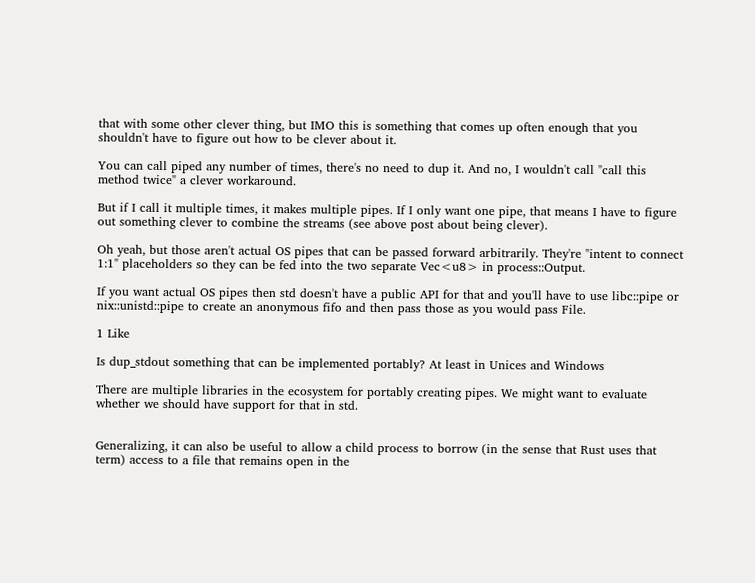that with some other clever thing, but IMO this is something that comes up often enough that you shouldn't have to figure out how to be clever about it.

You can call piped any number of times, there's no need to dup it. And no, I wouldn't call "call this method twice" a clever workaround.

But if I call it multiple times, it makes multiple pipes. If I only want one pipe, that means I have to figure out something clever to combine the streams (see above post about being clever).

Oh yeah, but those aren't actual OS pipes that can be passed forward arbitrarily. They're "intent to connect 1:1" placeholders so they can be fed into the two separate Vec<u8> in process::Output.

If you want actual OS pipes then std doesn't have a public API for that and you'll have to use libc::pipe or nix::unistd::pipe to create an anonymous fifo and then pass those as you would pass File.

1 Like

Is dup_stdout something that can be implemented portably? At least in Unices and Windows

There are multiple libraries in the ecosystem for portably creating pipes. We might want to evaluate whether we should have support for that in std.


Generalizing, it can also be useful to allow a child process to borrow (in the sense that Rust uses that term) access to a file that remains open in the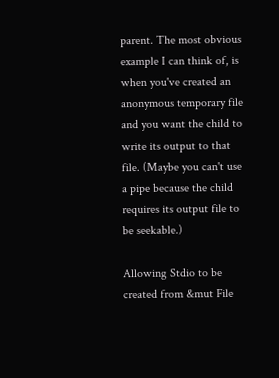parent. The most obvious example I can think of, is when you've created an anonymous temporary file and you want the child to write its output to that file. (Maybe you can't use a pipe because the child requires its output file to be seekable.)

Allowing Stdio to be created from &mut File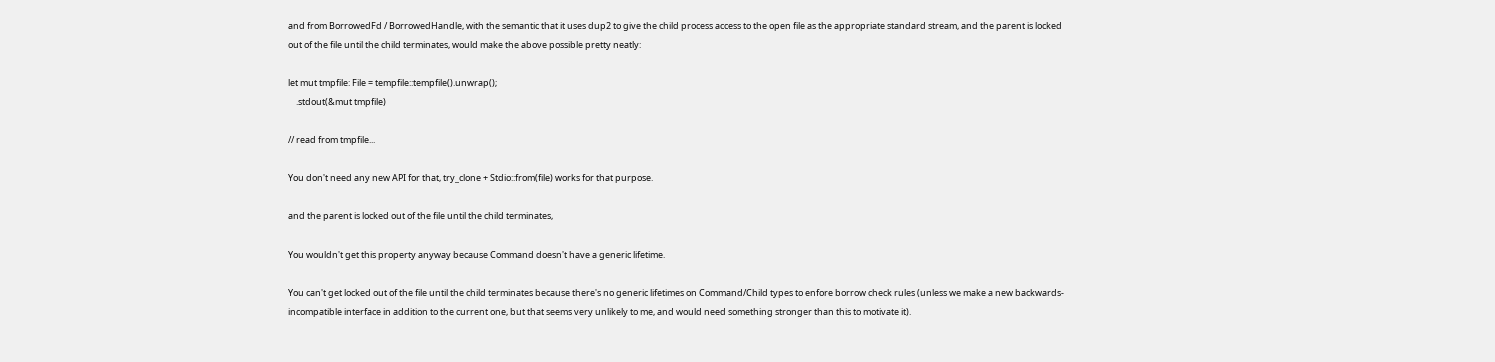and from BorrowedFd / BorrowedHandle, with the semantic that it uses dup2 to give the child process access to the open file as the appropriate standard stream, and the parent is locked out of the file until the child terminates, would make the above possible pretty neatly:

let mut tmpfile: File = tempfile::tempfile().unwrap();
    .stdout(&mut tmpfile)

// read from tmpfile...

You don't need any new API for that, try_clone + Stdio::from(file) works for that purpose.

and the parent is locked out of the file until the child terminates,

You wouldn't get this property anyway because Command doesn't have a generic lifetime.

You can't get locked out of the file until the child terminates because there's no generic lifetimes on Command/Child types to enfore borrow check rules (unless we make a new backwards-incompatible interface in addition to the current one, but that seems very unlikely to me, and would need something stronger than this to motivate it).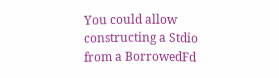You could allow constructing a Stdio from a BorrowedFd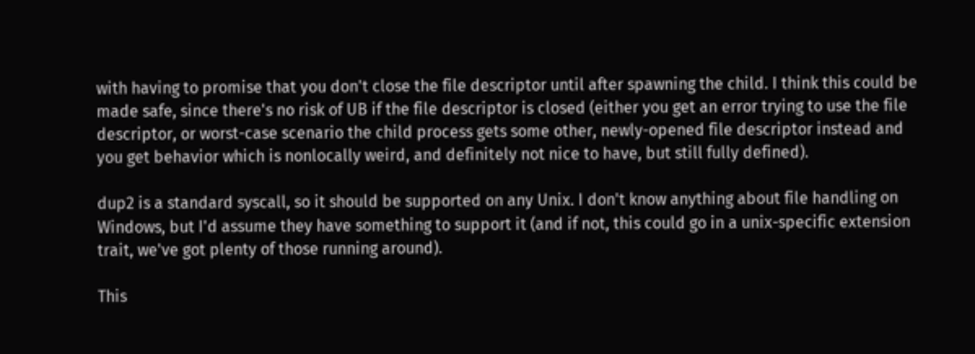with having to promise that you don't close the file descriptor until after spawning the child. I think this could be made safe, since there's no risk of UB if the file descriptor is closed (either you get an error trying to use the file descriptor, or worst-case scenario the child process gets some other, newly-opened file descriptor instead and you get behavior which is nonlocally weird, and definitely not nice to have, but still fully defined).

dup2 is a standard syscall, so it should be supported on any Unix. I don't know anything about file handling on Windows, but I'd assume they have something to support it (and if not, this could go in a unix-specific extension trait, we've got plenty of those running around).

This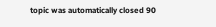topic was automatically closed 90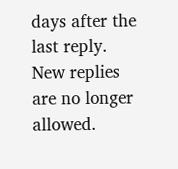days after the last reply. New replies are no longer allowed.